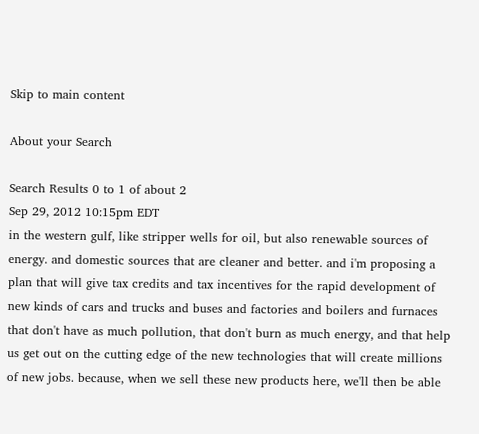Skip to main content

About your Search

Search Results 0 to 1 of about 2
Sep 29, 2012 10:15pm EDT
in the western gulf, like stripper wells for oil, but also renewable sources of energy. and domestic sources that are cleaner and better. and i'm proposing a plan that will give tax credits and tax incentives for the rapid development of new kinds of cars and trucks and buses and factories and boilers and furnaces that don't have as much pollution, that don't burn as much energy, and that help us get out on the cutting edge of the new technologies that will create millions of new jobs. because, when we sell these new products here, we'll then be able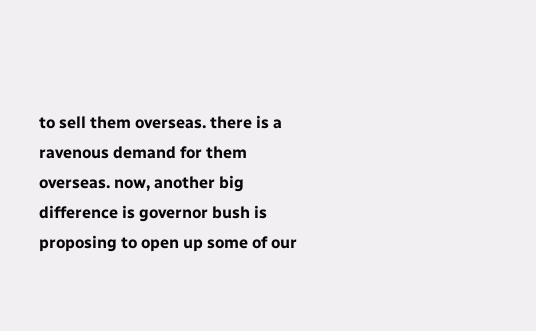to sell them overseas. there is a ravenous demand for them overseas. now, another big difference is governor bush is proposing to open up some of our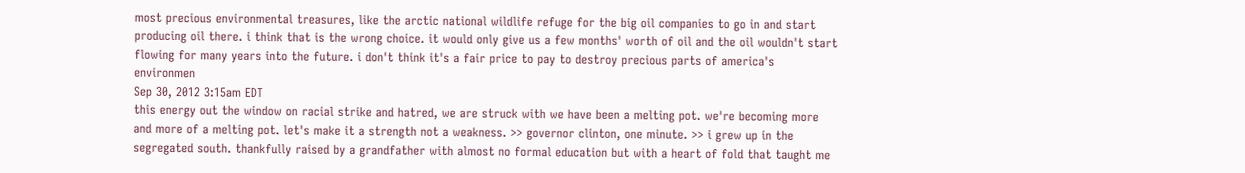most precious environmental treasures, like the arctic national wildlife refuge for the big oil companies to go in and start producing oil there. i think that is the wrong choice. it would only give us a few months' worth of oil and the oil wouldn't start flowing for many years into the future. i don't think it's a fair price to pay to destroy precious parts of america's environmen
Sep 30, 2012 3:15am EDT
this energy out the window on racial strike and hatred, we are struck with we have been a melting pot. we're becoming more and more of a melting pot. let's make it a strength not a weakness. >> governor clinton, one minute. >> i grew up in the segregated south. thankfully raised by a grandfather with almost no formal education but with a heart of fold that taught me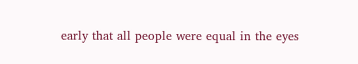early that all people were equal in the eyes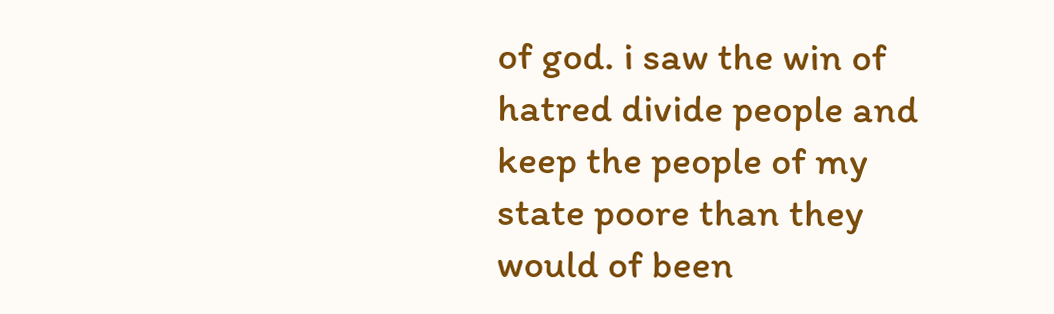of god. i saw the win of hatred divide people and keep the people of my state poore than they would of been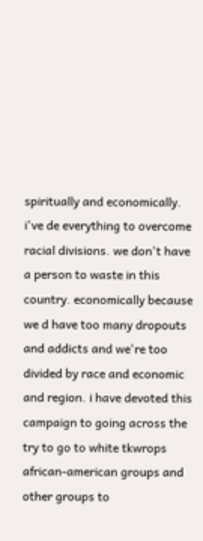spiritually and economically. i've de everything to overcome racial divisions. we don't have a person to waste in this country. economically because we d have too many dropouts and addicts and we're too divided by race and economic and region. i have devoted this campaign to going across the try to go to white tkwrops african-american groups and other groups to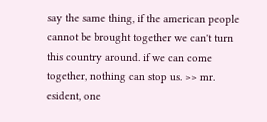say the same thing, if the american people cannot be brought together we can't turn this country around. if we can come together, nothing can stop us. >> mr. esident, one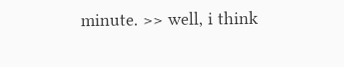minute. >> well, i think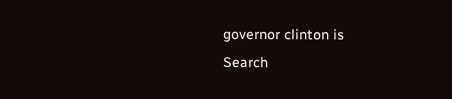governor clinton is
Search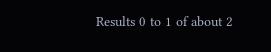Results 0 to 1 of about 2